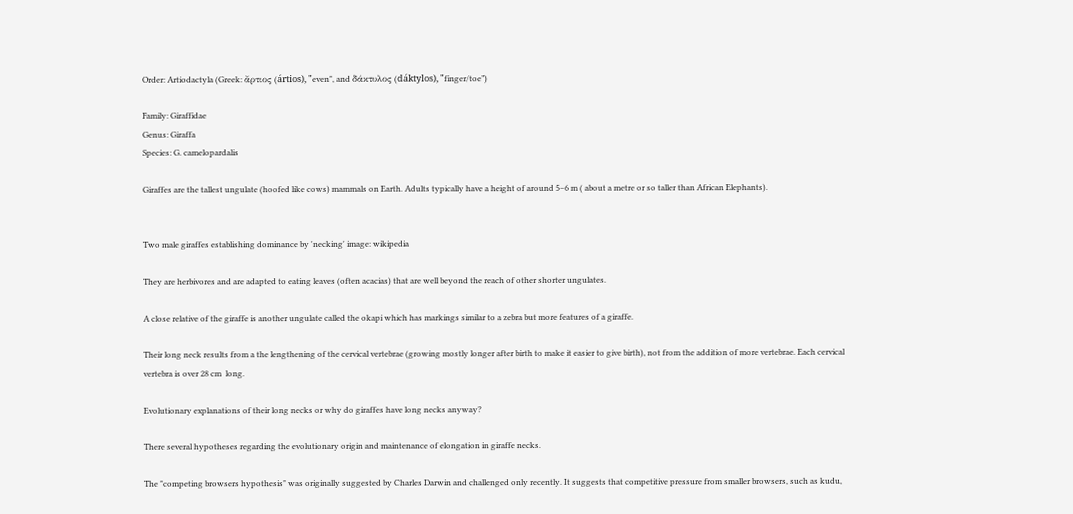Order: Artiodactyla (Greek: ἄρτιος (ártios), "even", and δάκτυλος (dáktylos), "finger/toe”)

Family: Giraffidae
Genus: Giraffa
Species: G. camelopardalis

Giraffes are the tallest ungulate (hoofed like cows) mammals on Earth. Adults typically have a height of around 5–6 m ( about a metre or so taller than African Elephants).


Two male giraffes establishing dominance by 'necking' image: wikipedia

They are herbivores and are adapted to eating leaves (often acacias) that are well beyond the reach of other shorter ungulates.

A close relative of the giraffe is another ungulate called the okapi which has markings similar to a zebra but more features of a giraffe.

Their long neck results from a the lengthening of the cervical vertebrae (growing mostly longer after birth to make it easier to give birth), not from the addition of more vertebrae. Each cervical vertebra is over 28 cm  long.

Evolutionary explanations of their long necks or why do giraffes have long necks anyway?

There several hypotheses regarding the evolutionary origin and maintenance of elongation in giraffe necks.

The "competing browsers hypothesis" was originally suggested by Charles Darwin and challenged only recently. It suggests that competitive pressure from smaller browsers, such as kudu,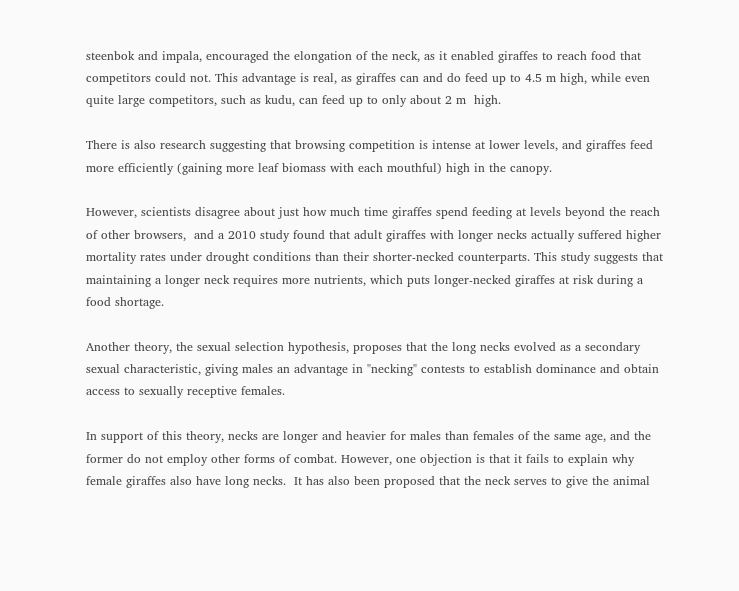steenbok and impala, encouraged the elongation of the neck, as it enabled giraffes to reach food that competitors could not. This advantage is real, as giraffes can and do feed up to 4.5 m high, while even quite large competitors, such as kudu, can feed up to only about 2 m  high.

There is also research suggesting that browsing competition is intense at lower levels, and giraffes feed more efficiently (gaining more leaf biomass with each mouthful) high in the canopy.

However, scientists disagree about just how much time giraffes spend feeding at levels beyond the reach of other browsers,  and a 2010 study found that adult giraffes with longer necks actually suffered higher mortality rates under drought conditions than their shorter-necked counterparts. This study suggests that maintaining a longer neck requires more nutrients, which puts longer-necked giraffes at risk during a food shortage.

Another theory, the sexual selection hypothesis, proposes that the long necks evolved as a secondary sexual characteristic, giving males an advantage in "necking" contests to establish dominance and obtain access to sexually receptive females.

In support of this theory, necks are longer and heavier for males than females of the same age, and the former do not employ other forms of combat. However, one objection is that it fails to explain why female giraffes also have long necks.  It has also been proposed that the neck serves to give the animal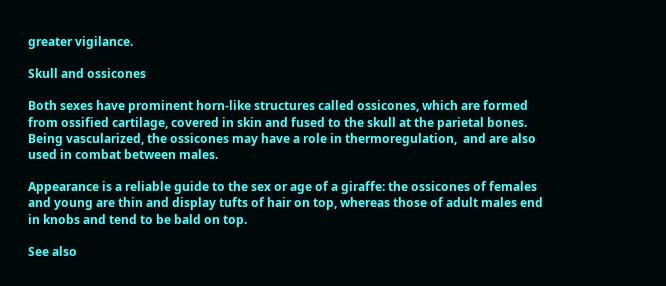greater vigilance.

Skull and ossicones

Both sexes have prominent horn-like structures called ossicones, which are formed from ossified cartilage, covered in skin and fused to the skull at the parietal bones. Being vascularized, the ossicones may have a role in thermoregulation,  and are also used in combat between males.

Appearance is a reliable guide to the sex or age of a giraffe: the ossicones of females and young are thin and display tufts of hair on top, whereas those of adult males end in knobs and tend to be bald on top.

See also